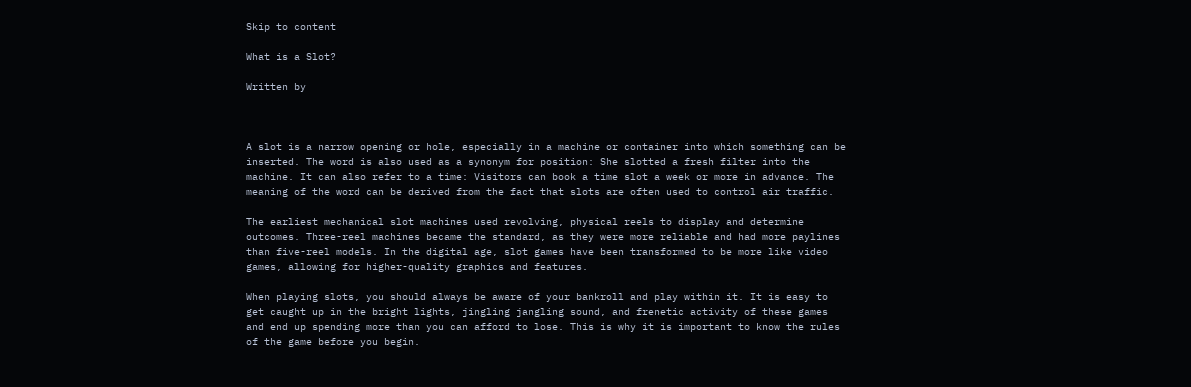Skip to content

What is a Slot?

Written by



A slot is a narrow opening or hole, especially in a machine or container into which something can be inserted. The word is also used as a synonym for position: She slotted a fresh filter into the machine. It can also refer to a time: Visitors can book a time slot a week or more in advance. The meaning of the word can be derived from the fact that slots are often used to control air traffic.

The earliest mechanical slot machines used revolving, physical reels to display and determine outcomes. Three-reel machines became the standard, as they were more reliable and had more paylines than five-reel models. In the digital age, slot games have been transformed to be more like video games, allowing for higher-quality graphics and features.

When playing slots, you should always be aware of your bankroll and play within it. It is easy to get caught up in the bright lights, jingling jangling sound, and frenetic activity of these games and end up spending more than you can afford to lose. This is why it is important to know the rules of the game before you begin.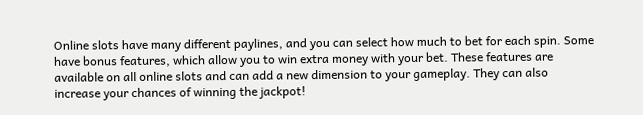Online slots have many different paylines, and you can select how much to bet for each spin. Some have bonus features, which allow you to win extra money with your bet. These features are available on all online slots and can add a new dimension to your gameplay. They can also increase your chances of winning the jackpot!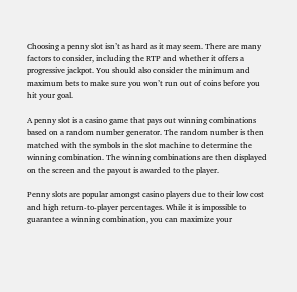Choosing a penny slot isn’t as hard as it may seem. There are many factors to consider, including the RTP and whether it offers a progressive jackpot. You should also consider the minimum and maximum bets to make sure you won’t run out of coins before you hit your goal.

A penny slot is a casino game that pays out winning combinations based on a random number generator. The random number is then matched with the symbols in the slot machine to determine the winning combination. The winning combinations are then displayed on the screen and the payout is awarded to the player.

Penny slots are popular amongst casino players due to their low cost and high return-to-player percentages. While it is impossible to guarantee a winning combination, you can maximize your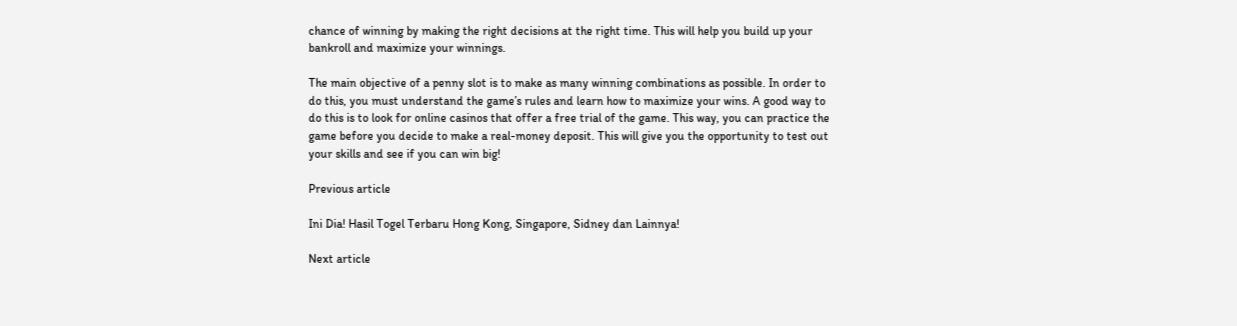chance of winning by making the right decisions at the right time. This will help you build up your bankroll and maximize your winnings.

The main objective of a penny slot is to make as many winning combinations as possible. In order to do this, you must understand the game’s rules and learn how to maximize your wins. A good way to do this is to look for online casinos that offer a free trial of the game. This way, you can practice the game before you decide to make a real-money deposit. This will give you the opportunity to test out your skills and see if you can win big!

Previous article

Ini Dia! Hasil Togel Terbaru Hong Kong, Singapore, Sidney dan Lainnya!

Next article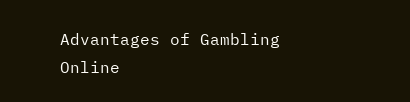Advantages of Gambling Online